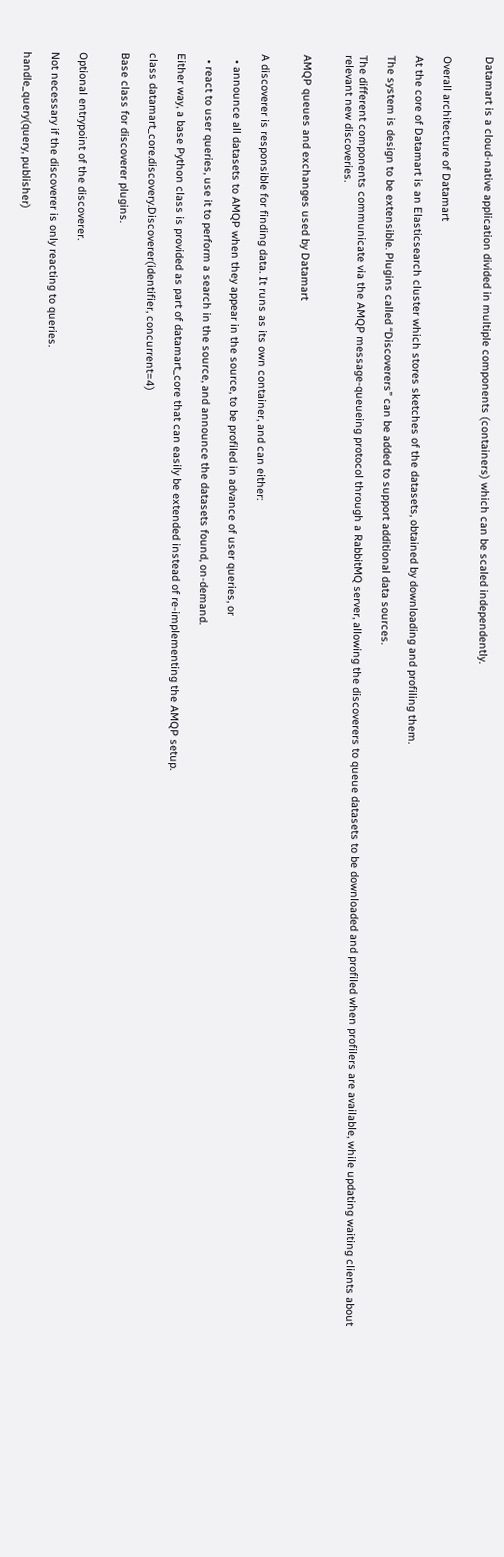Datamart is a cloud-native application divided in multiple components (containers) which can be scaled independently.


Overall architecture of Datamart

At the core of Datamart is an Elasticsearch cluster which stores sketches of the datasets, obtained by downloading and profiling them.

The system is design to be extensible. Plugins called “Discoverers” can be added to support additional data sources.

The different components communicate via the AMQP message-queueing protocol through a RabbitMQ server, allowing the discoverers to queue datasets to be downloaded and profiled when profilers are available, while updating waiting clients about relevant new discoveries.


AMQP queues and exchanges used by Datamart


A discoverer is responsible for finding data. It runs as its own container, and can either:

  • announce all datasets to AMQP when they appear in the source, to be profiled in advance of user queries, or

  • react to user queries, use it to perform a search in the source, and announce the datasets found, on-demand.

Either way, a base Python class is provided as part of datamart_core that can easily be extended instead of re-implementing the AMQP setup.

class datamart_core.discovery.Discoverer(identifier, concurrent=4)

Base class for discoverer plugins.


Optional entrypoint of the discoverer.

Not necessary if the discoverer is only reacting to queries.

handle_query(query, publisher)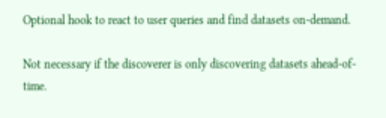Optional hook to react to user queries and find datasets on-demand.

Not necessary if the discoverer is only discovering datasets ahead-of-time.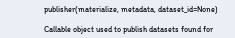publisher(materialize, metadata, dataset_id=None)

Callable object used to publish datasets found for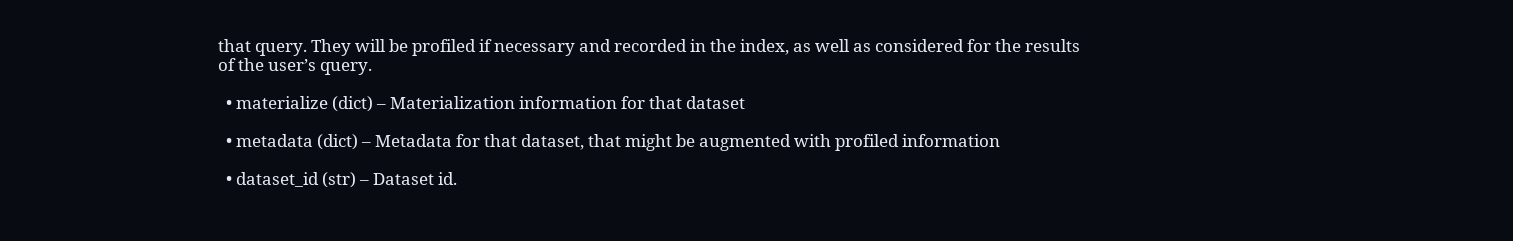that query. They will be profiled if necessary and recorded in the index, as well as considered for the results of the user’s query.

  • materialize (dict) – Materialization information for that dataset

  • metadata (dict) – Metadata for that dataset, that might be augmented with profiled information

  • dataset_id (str) – Dataset id.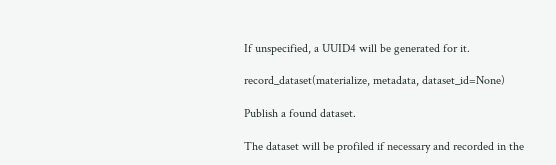If unspecified, a UUID4 will be generated for it.

record_dataset(materialize, metadata, dataset_id=None)

Publish a found dataset.

The dataset will be profiled if necessary and recorded in the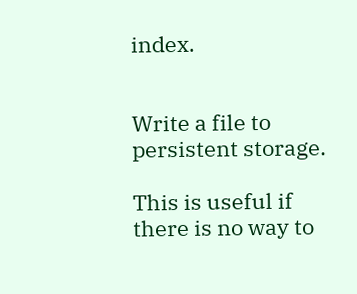index.


Write a file to persistent storage.

This is useful if there is no way to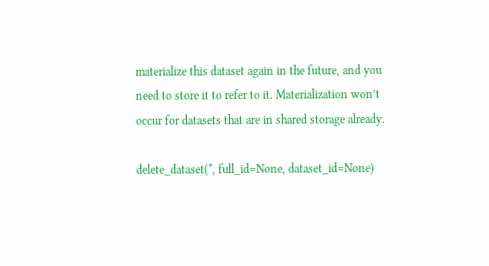materialize this dataset again in the future, and you need to store it to refer to it. Materialization won’t occur for datasets that are in shared storage already.

delete_dataset(*, full_id=None, dataset_id=None)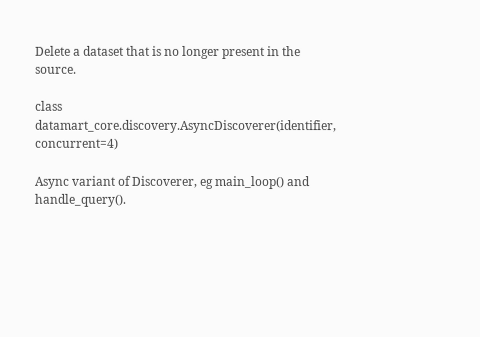Delete a dataset that is no longer present in the source.

class datamart_core.discovery.AsyncDiscoverer(identifier, concurrent=4)

Async variant of Discoverer, eg main_loop() and handle_query().